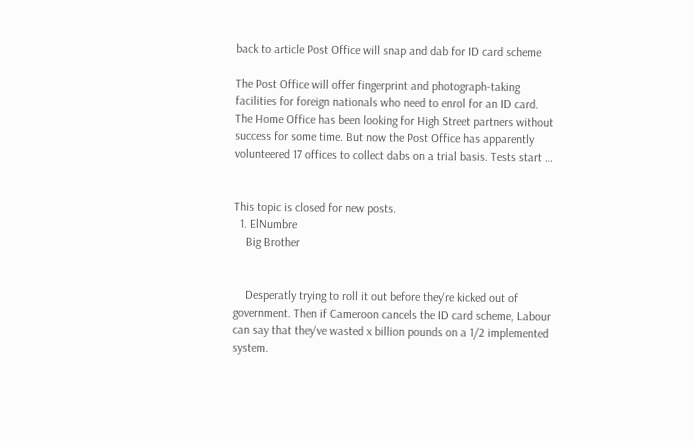back to article Post Office will snap and dab for ID card scheme

The Post Office will offer fingerprint and photograph-taking facilities for foreign nationals who need to enrol for an ID card. The Home Office has been looking for High Street partners without success for some time. But now the Post Office has apparently volunteered 17 offices to collect dabs on a trial basis. Tests start …


This topic is closed for new posts.
  1. ElNumbre
    Big Brother


    Desperatly trying to roll it out before they're kicked out of government. Then if Cameroon cancels the ID card scheme, Labour can say that they've wasted x billion pounds on a 1/2 implemented system.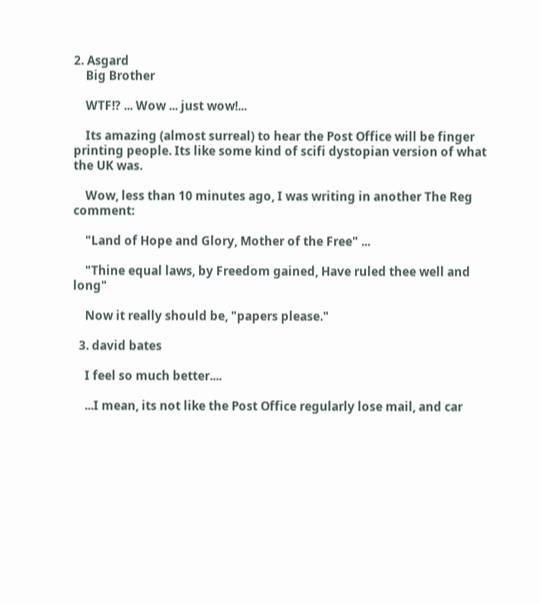2. Asgard
    Big Brother

    WTF!? ... Wow ... just wow!...

    Its amazing (almost surreal) to hear the Post Office will be finger printing people. Its like some kind of scifi dystopian version of what the UK was.

    Wow, less than 10 minutes ago, I was writing in another The Reg comment:

    "Land of Hope and Glory, Mother of the Free" ...

    "Thine equal laws, by Freedom gained, Have ruled thee well and long"

    Now it really should be, "papers please."

  3. david bates

    I feel so much better....

    ...I mean, its not like the Post Office regularly lose mail, and car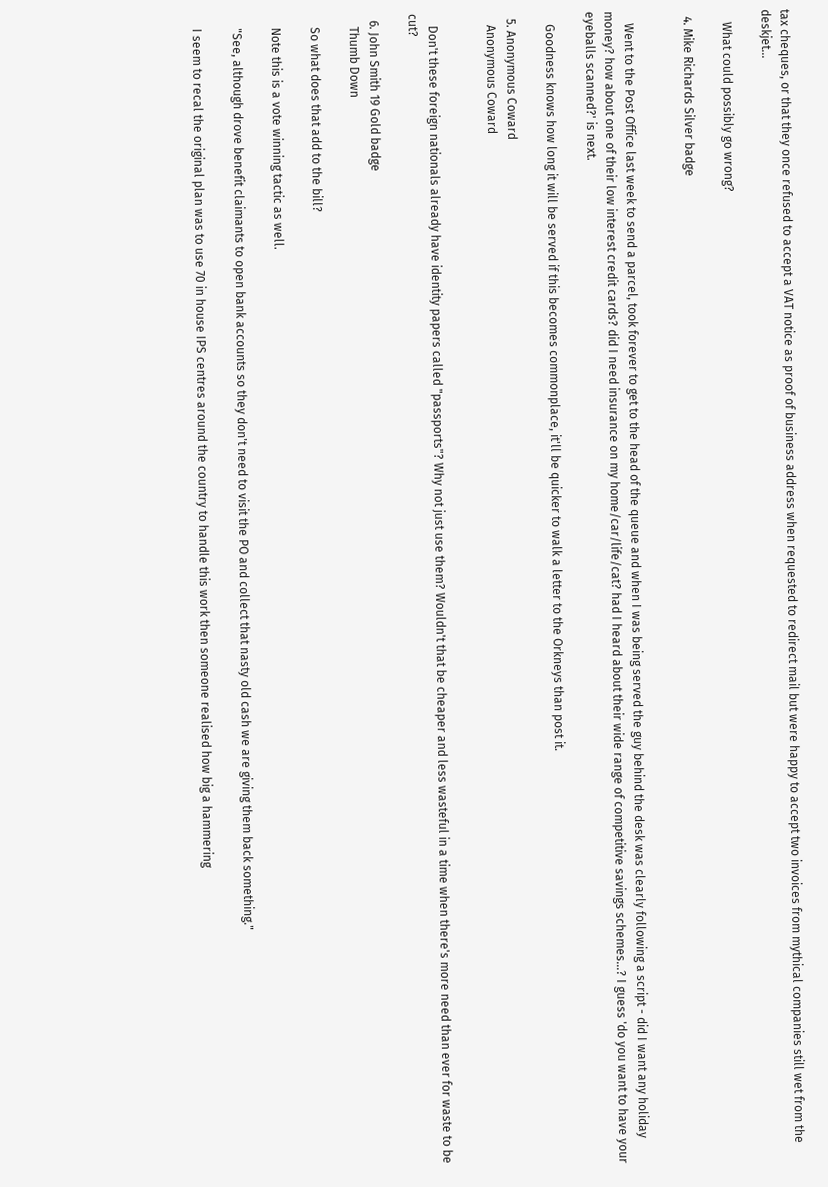tax cheques, or that they once refused to accept a VAT notice as proof of business address when requested to redirect mail but were happy to accept two invoices from mythical companies still wet from the deskjet...

    What could possibly go wrong?

  4. Mike Richards Silver badge


    Went to the Post Office last week to send a parcel, took forever to get to the head of the queue and when I was being served the guy behind the desk was clearly following a script - did I want any holiday money? how about one of their low interest credit cards? did I need insurance on my home/car/life/cat? had I heard about their wide range of competitive savings schemes...? I guess 'do you want to have your eyeballs scanned?' is next.

    Goodness knows how long it will be served if this becomes commonplace, it'll be quicker to walk a letter to the Orkneys than post it.

  5. Anonymous Coward
    Anonymous Coward


    Don't these foreign nationals already have identity papers called "passports"? Why not just use them? Wouldn't that be cheaper and less wasteful in a time when there's more need than ever for waste to be cut?

  6. John Smith 19 Gold badge
    Thumb Down

    So what does that add to the bill?

    Note this is a vote winning tactic as well.

    "See, although drove benefit claimants to open bank accounts so they don't need to visit the PO and collect that nasty old cash we are giving them back something."

    I seem to recal the original plan was to use 70 in house IPS centres around the country to handle this work then someone realised how big a hammering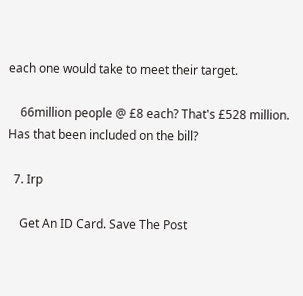each one would take to meet their target.

    66million people @ £8 each? That's £528 million. Has that been included on the bill?

  7. Irp

    Get An ID Card. Save The Post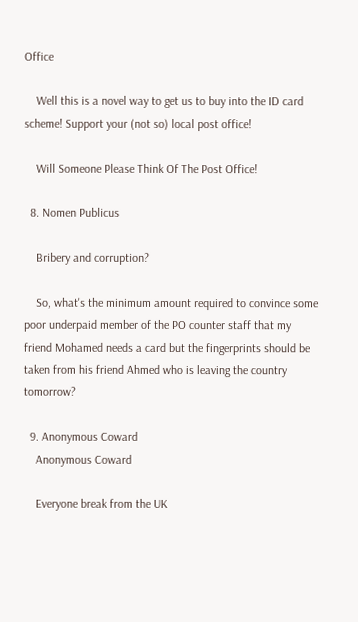Office

    Well this is a novel way to get us to buy into the ID card scheme! Support your (not so) local post office!

    Will Someone Please Think Of The Post Office!

  8. Nomen Publicus

    Bribery and corruption?

    So, what's the minimum amount required to convince some poor underpaid member of the PO counter staff that my friend Mohamed needs a card but the fingerprints should be taken from his friend Ahmed who is leaving the country tomorrow?

  9. Anonymous Coward
    Anonymous Coward

    Everyone break from the UK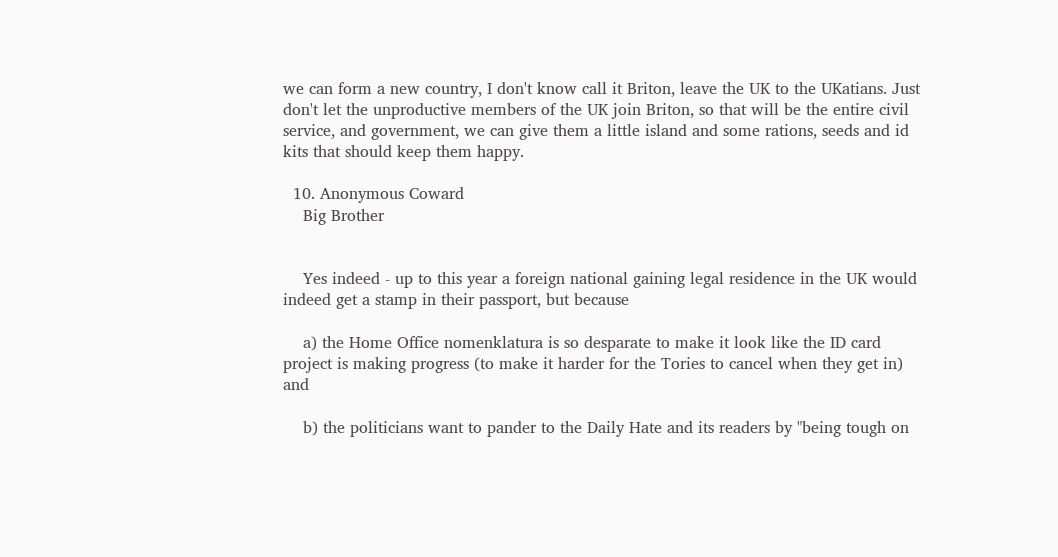we can form a new country, I don't know call it Briton, leave the UK to the UKatians. Just don't let the unproductive members of the UK join Briton, so that will be the entire civil service, and government, we can give them a little island and some rations, seeds and id kits that should keep them happy.

  10. Anonymous Coward
    Big Brother


    Yes indeed - up to this year a foreign national gaining legal residence in the UK would indeed get a stamp in their passport, but because

    a) the Home Office nomenklatura is so desparate to make it look like the ID card project is making progress (to make it harder for the Tories to cancel when they get in) and

    b) the politicians want to pander to the Daily Hate and its readers by "being tough on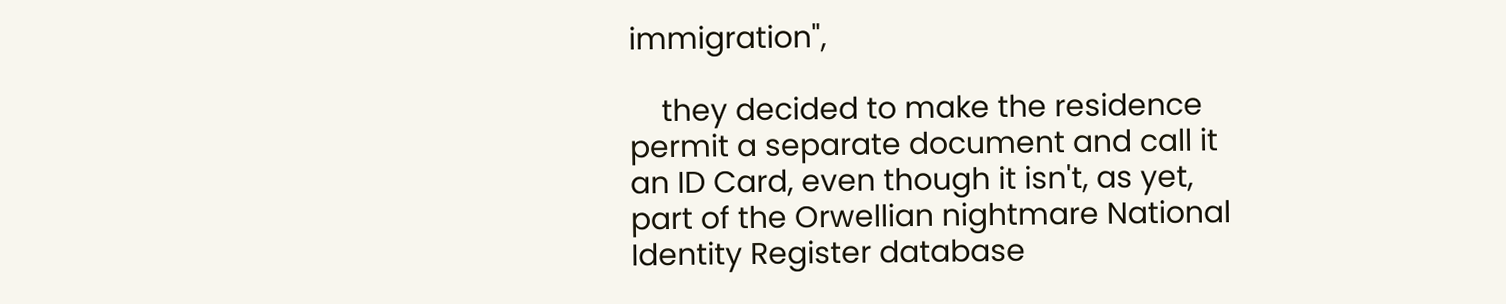immigration",

    they decided to make the residence permit a separate document and call it an ID Card, even though it isn't, as yet, part of the Orwellian nightmare National Identity Register database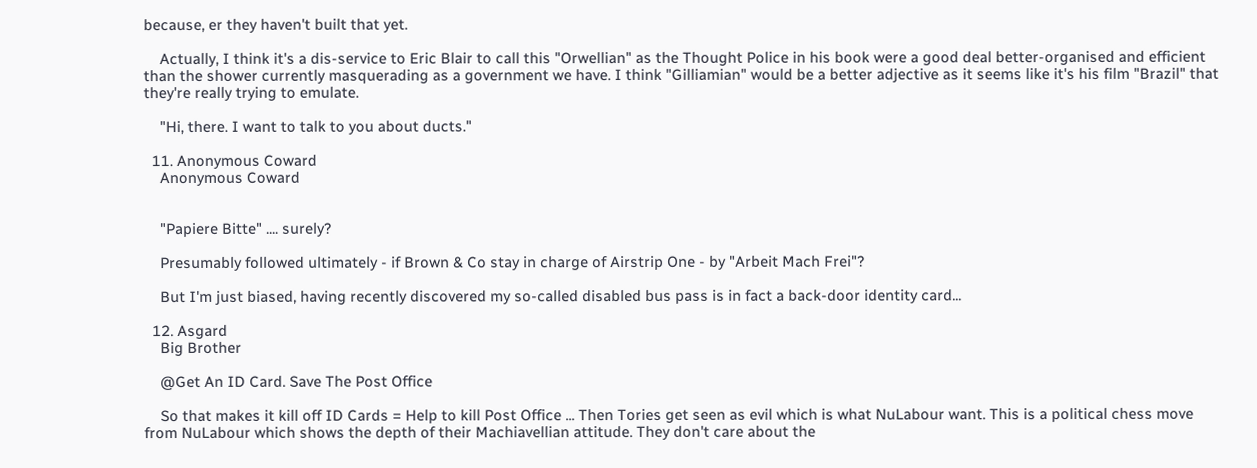because, er they haven't built that yet.

    Actually, I think it's a dis-service to Eric Blair to call this "Orwellian" as the Thought Police in his book were a good deal better-organised and efficient than the shower currently masquerading as a government we have. I think "Gilliamian" would be a better adjective as it seems like it's his film "Brazil" that they're really trying to emulate.

    "Hi, there. I want to talk to you about ducts."

  11. Anonymous Coward
    Anonymous Coward


    "Papiere Bitte" .... surely?

    Presumably followed ultimately - if Brown & Co stay in charge of Airstrip One - by "Arbeit Mach Frei"?

    But I'm just biased, having recently discovered my so-called disabled bus pass is in fact a back-door identity card...

  12. Asgard
    Big Brother

    @Get An ID Card. Save The Post Office

    So that makes it kill off ID Cards = Help to kill Post Office ... Then Tories get seen as evil which is what NuLabour want. This is a political chess move from NuLabour which shows the depth of their Machiavellian attitude. They don't care about the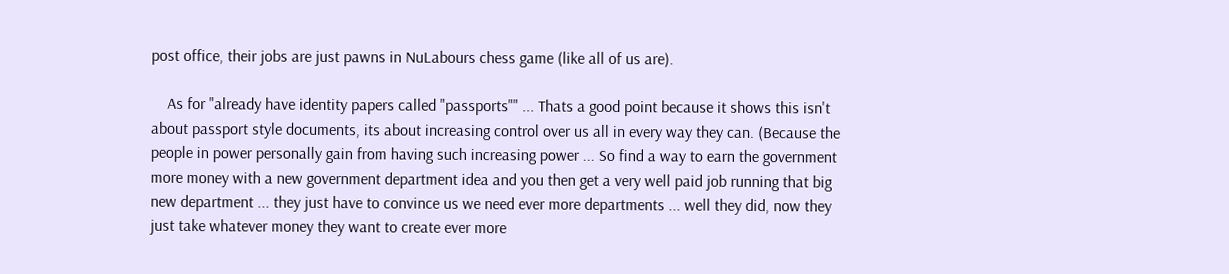post office, their jobs are just pawns in NuLabours chess game (like all of us are).

    As for "already have identity papers called "passports"" ... Thats a good point because it shows this isn't about passport style documents, its about increasing control over us all in every way they can. (Because the people in power personally gain from having such increasing power ... So find a way to earn the government more money with a new government department idea and you then get a very well paid job running that big new department ... they just have to convince us we need ever more departments ... well they did, now they just take whatever money they want to create ever more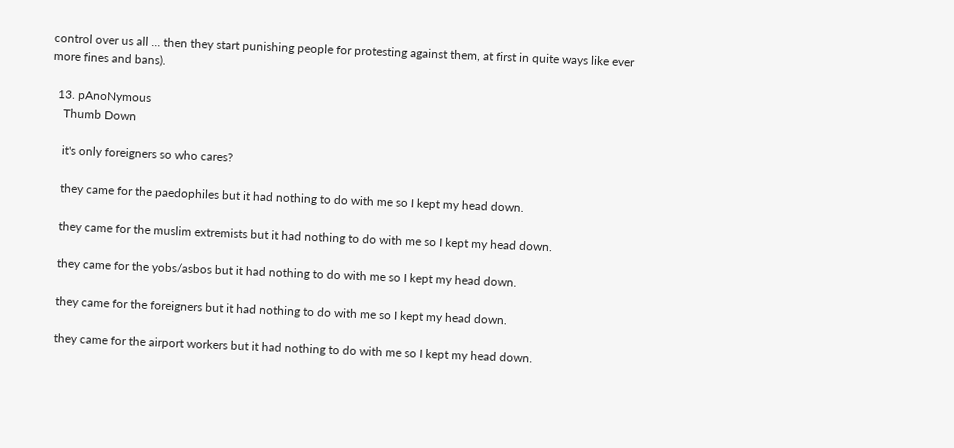control over us all ... then they start punishing people for protesting against them, at first in quite ways like ever more fines and bans).

  13. pAnoNymous
    Thumb Down

    it's only foreigners so who cares?

    they came for the paedophiles but it had nothing to do with me so I kept my head down.

    they came for the muslim extremists but it had nothing to do with me so I kept my head down.

    they came for the yobs/asbos but it had nothing to do with me so I kept my head down.

    they came for the foreigners but it had nothing to do with me so I kept my head down.

    they came for the airport workers but it had nothing to do with me so I kept my head down.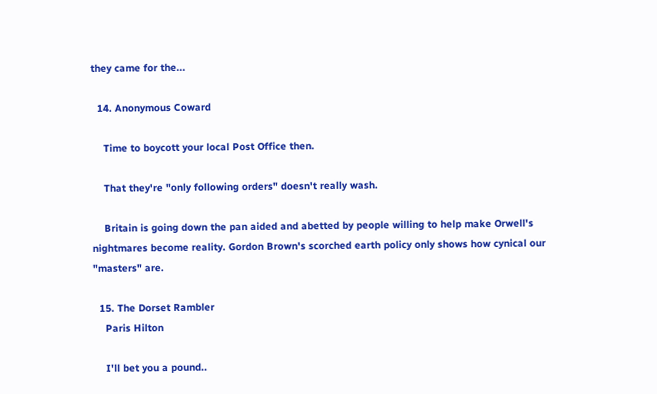they came for the...

  14. Anonymous Coward

    Time to boycott your local Post Office then.

    That they're "only following orders" doesn't really wash.

    Britain is going down the pan aided and abetted by people willing to help make Orwell's nightmares become reality. Gordon Brown's scorched earth policy only shows how cynical our "masters" are.

  15. The Dorset Rambler
    Paris Hilton

    I'll bet you a pound..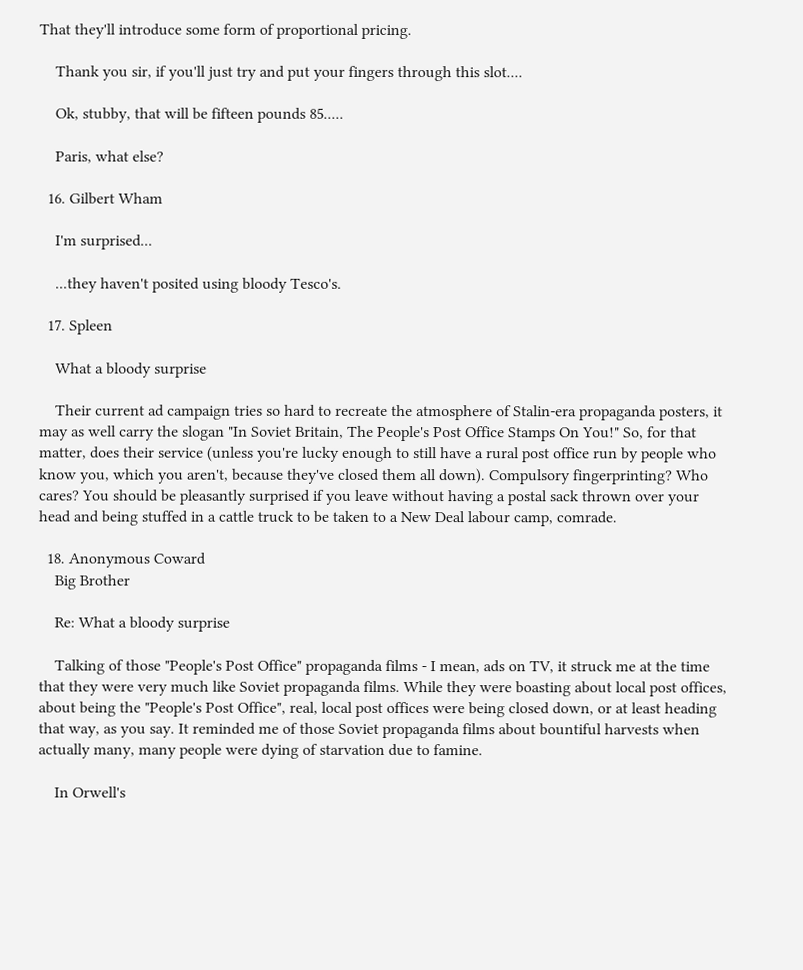That they'll introduce some form of proportional pricing.

    Thank you sir, if you'll just try and put your fingers through this slot....

    Ok, stubby, that will be fifteen pounds 85.....

    Paris, what else?

  16. Gilbert Wham

    I'm surprised...

    ...they haven't posited using bloody Tesco's.

  17. Spleen

    What a bloody surprise

    Their current ad campaign tries so hard to recreate the atmosphere of Stalin-era propaganda posters, it may as well carry the slogan "In Soviet Britain, The People's Post Office Stamps On You!" So, for that matter, does their service (unless you're lucky enough to still have a rural post office run by people who know you, which you aren't, because they've closed them all down). Compulsory fingerprinting? Who cares? You should be pleasantly surprised if you leave without having a postal sack thrown over your head and being stuffed in a cattle truck to be taken to a New Deal labour camp, comrade.

  18. Anonymous Coward
    Big Brother

    Re: What a bloody surprise

    Talking of those "People's Post Office" propaganda films - I mean, ads on TV, it struck me at the time that they were very much like Soviet propaganda films. While they were boasting about local post offices, about being the "People's Post Office", real, local post offices were being closed down, or at least heading that way, as you say. It reminded me of those Soviet propaganda films about bountiful harvests when actually many, many people were dying of starvation due to famine.

    In Orwell's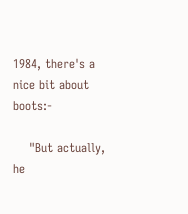1984, there's a nice bit about boots:-

    "But actually, he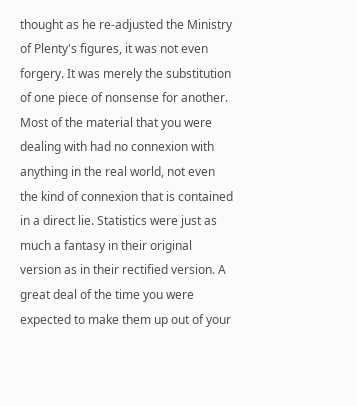thought as he re-adjusted the Ministry of Plenty's figures, it was not even forgery. It was merely the substitution of one piece of nonsense for another. Most of the material that you were dealing with had no connexion with anything in the real world, not even the kind of connexion that is contained in a direct lie. Statistics were just as much a fantasy in their original version as in their rectified version. A great deal of the time you were expected to make them up out of your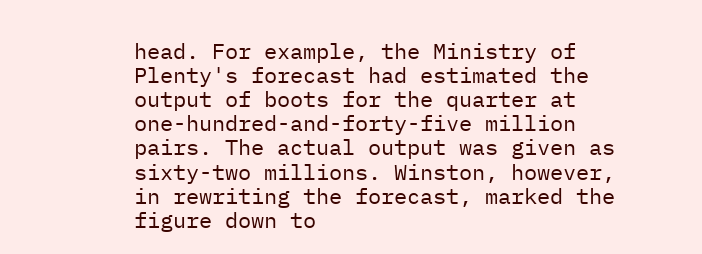head. For example, the Ministry of Plenty's forecast had estimated the output of boots for the quarter at one-hundred-and-forty-five million pairs. The actual output was given as sixty-two millions. Winston, however, in rewriting the forecast, marked the figure down to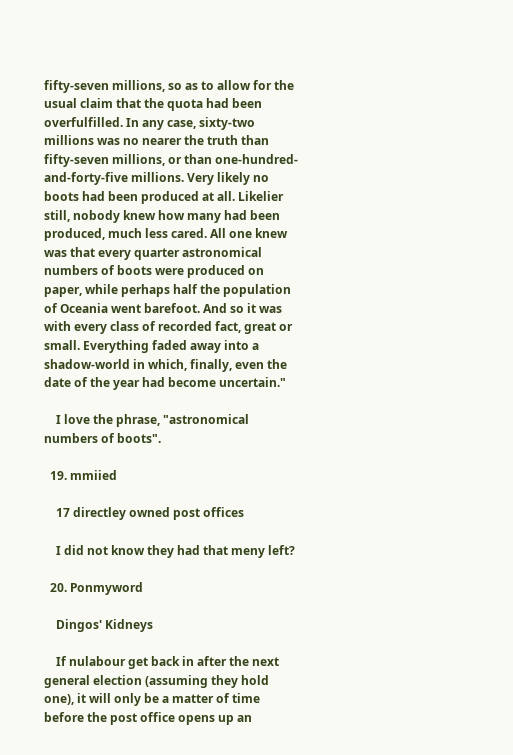fifty-seven millions, so as to allow for the usual claim that the quota had been overfulfilled. In any case, sixty-two millions was no nearer the truth than fifty-seven millions, or than one-hundred-and-forty-five millions. Very likely no boots had been produced at all. Likelier still, nobody knew how many had been produced, much less cared. All one knew was that every quarter astronomical numbers of boots were produced on paper, while perhaps half the population of Oceania went barefoot. And so it was with every class of recorded fact, great or small. Everything faded away into a shadow-world in which, finally, even the date of the year had become uncertain."

    I love the phrase, "astronomical numbers of boots".

  19. mmiied

    17 directley owned post offices

    I did not know they had that meny left?

  20. Ponmyword

    Dingos' Kidneys

    If nulabour get back in after the next general election (assuming they hold one), it will only be a matter of time before the post office opens up an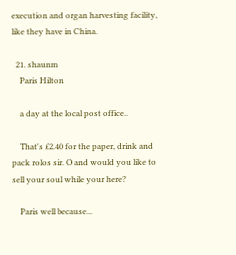execution and organ harvesting facility, like they have in China.

  21. shaunm
    Paris Hilton

    a day at the local post office..

    That's £2.40 for the paper, drink and pack rolos sir. O and would you like to sell your soul while your here?

    Paris well because...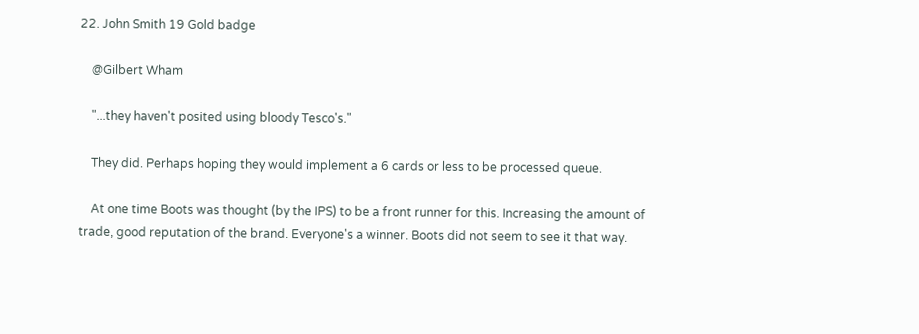22. John Smith 19 Gold badge

    @Gilbert Wham

    "...they haven't posited using bloody Tesco's."

    They did. Perhaps hoping they would implement a 6 cards or less to be processed queue.

    At one time Boots was thought (by the IPS) to be a front runner for this. Increasing the amount of trade, good reputation of the brand. Everyone's a winner. Boots did not seem to see it that way.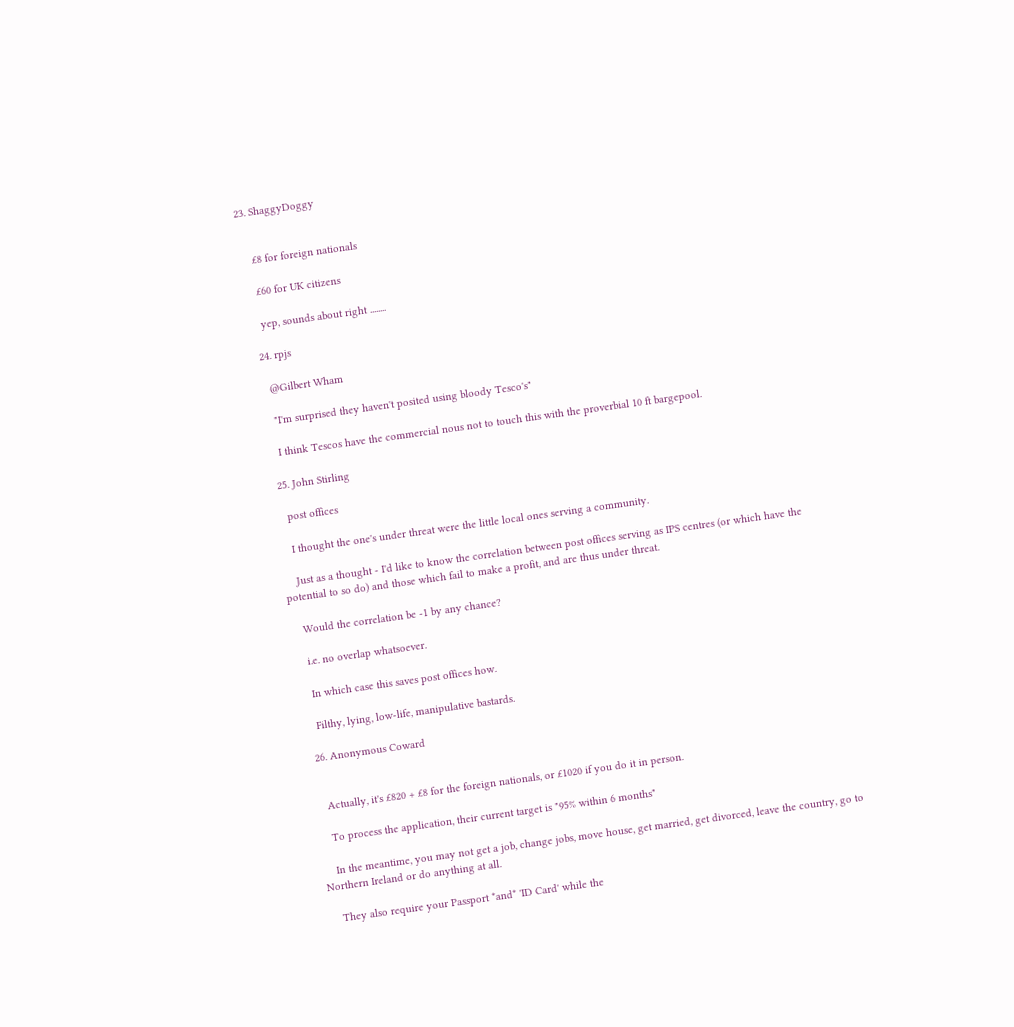23. ShaggyDoggy


    £8 for foreign nationals

    £60 for UK citizens

    yep, sounds about right ........

  24. rpjs

    @Gilbert Wham

    "I'm surprised they haven't posited using bloody Tesco's"

    I think Tescos have the commercial nous not to touch this with the proverbial 10 ft bargepool.

  25. John Stirling

    post offices

    I thought the one's under threat were the little local ones serving a community.

    Just as a thought - I'd like to know the correlation between post offices serving as IPS centres (or which have the potential to so do) and those which fail to make a profit, and are thus under threat.

    Would the correlation be -1 by any chance?

    i.e. no overlap whatsoever.

    In which case this saves post offices how.

    Filthy, lying, low-life, manipulative bastards.

  26. Anonymous Coward


    Actually, it's £820 + £8 for the foreign nationals, or £1020 if you do it in person.

    To process the application, their current target is "95% within 6 months"

    In the meantime, you may not get a job, change jobs, move house, get married, get divorced, leave the country, go to Northern Ireland or do anything at all.

    They also require your Passport *and* 'ID Card' while the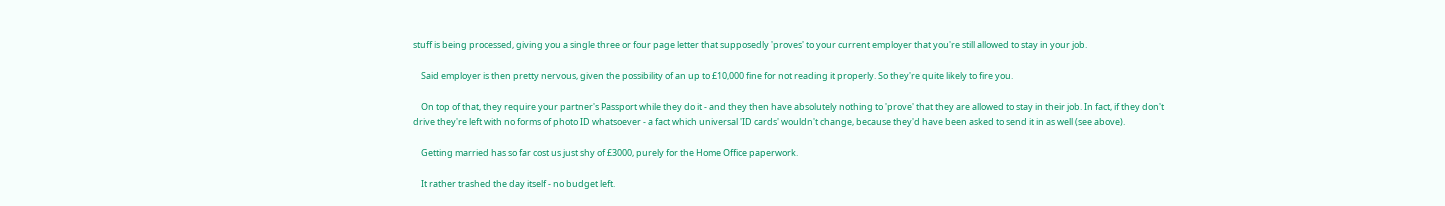stuff is being processed, giving you a single three or four page letter that supposedly 'proves' to your current employer that you're still allowed to stay in your job.

    Said employer is then pretty nervous, given the possibility of an up to £10,000 fine for not reading it properly. So they're quite likely to fire you.

    On top of that, they require your partner's Passport while they do it - and they then have absolutely nothing to 'prove' that they are allowed to stay in their job. In fact, if they don't drive they're left with no forms of photo ID whatsoever - a fact which universal 'ID cards' wouldn't change, because they'd have been asked to send it in as well (see above).

    Getting married has so far cost us just shy of £3000, purely for the Home Office paperwork.

    It rather trashed the day itself - no budget left.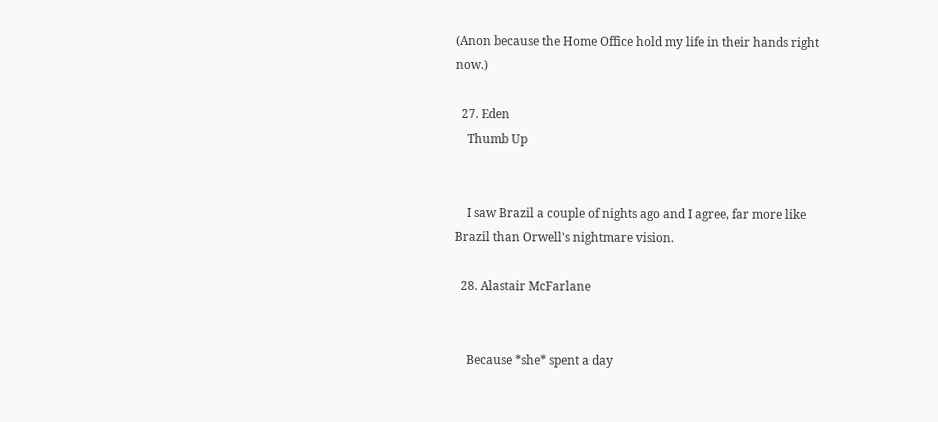(Anon because the Home Office hold my life in their hands right now.)

  27. Eden
    Thumb Up


    I saw Brazil a couple of nights ago and I agree, far more like Brazil than Orwell's nightmare vision.

  28. Alastair McFarlane


    Because *she* spent a day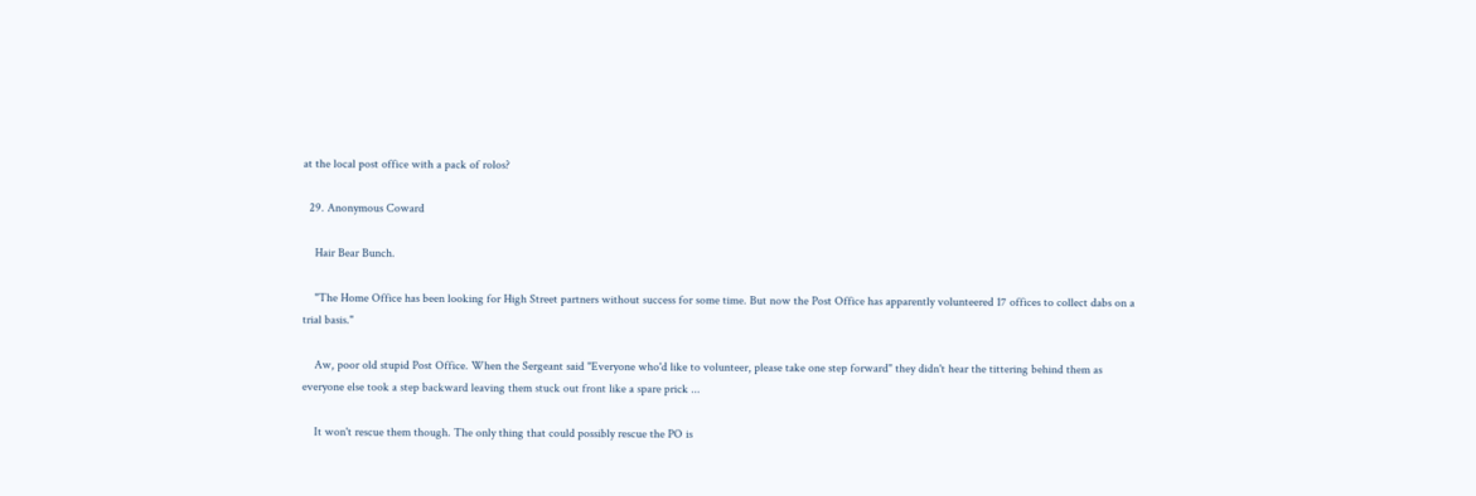at the local post office with a pack of rolos?

  29. Anonymous Coward

    Hair Bear Bunch.

    "The Home Office has been looking for High Street partners without success for some time. But now the Post Office has apparently volunteered 17 offices to collect dabs on a trial basis."

    Aw, poor old stupid Post Office. When the Sergeant said "Everyone who'd like to volunteer, please take one step forward" they didn't hear the tittering behind them as everyone else took a step backward leaving them stuck out front like a spare prick ...

    It won't rescue them though. The only thing that could possibly rescue the PO is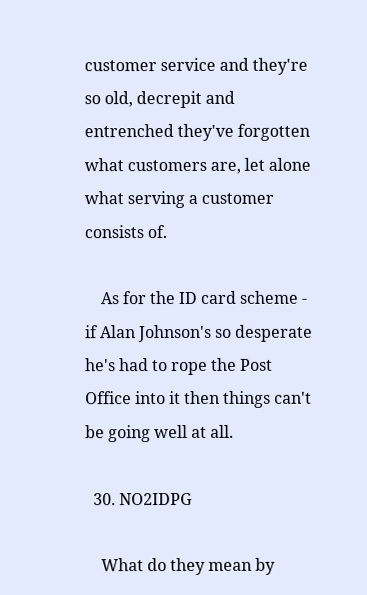customer service and they're so old, decrepit and entrenched they've forgotten what customers are, let alone what serving a customer consists of.

    As for the ID card scheme - if Alan Johnson's so desperate he's had to rope the Post Office into it then things can't be going well at all.

  30. NO2IDPG

    What do they mean by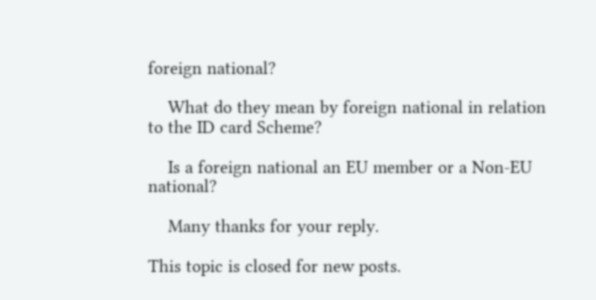foreign national?

    What do they mean by foreign national in relation to the ID card Scheme?

    Is a foreign national an EU member or a Non-EU national?

    Many thanks for your reply.

This topic is closed for new posts.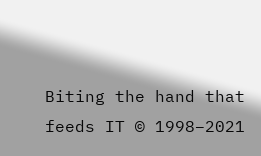Biting the hand that feeds IT © 1998–2021